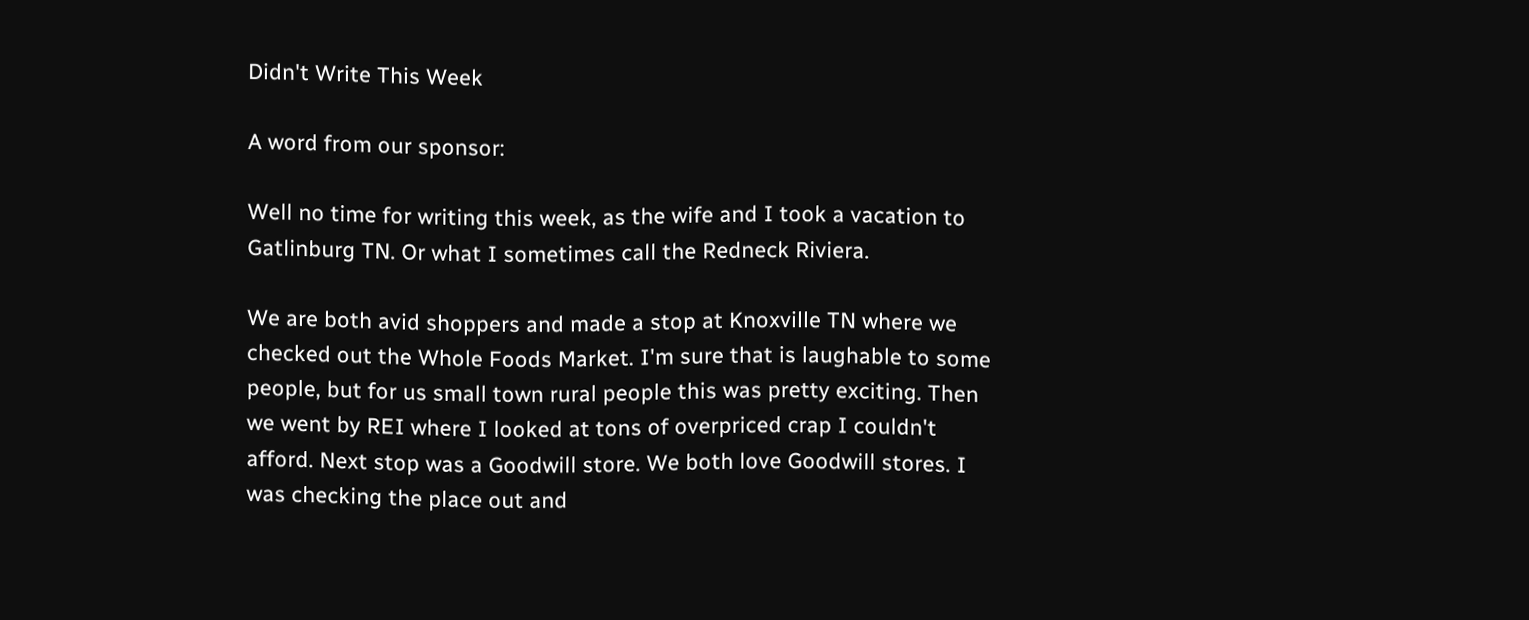Didn't Write This Week

A word from our sponsor:

Well no time for writing this week, as the wife and I took a vacation to Gatlinburg TN. Or what I sometimes call the Redneck Riviera.

We are both avid shoppers and made a stop at Knoxville TN where we checked out the Whole Foods Market. I'm sure that is laughable to some people, but for us small town rural people this was pretty exciting. Then we went by REI where I looked at tons of overpriced crap I couldn't afford. Next stop was a Goodwill store. We both love Goodwill stores. I was checking the place out and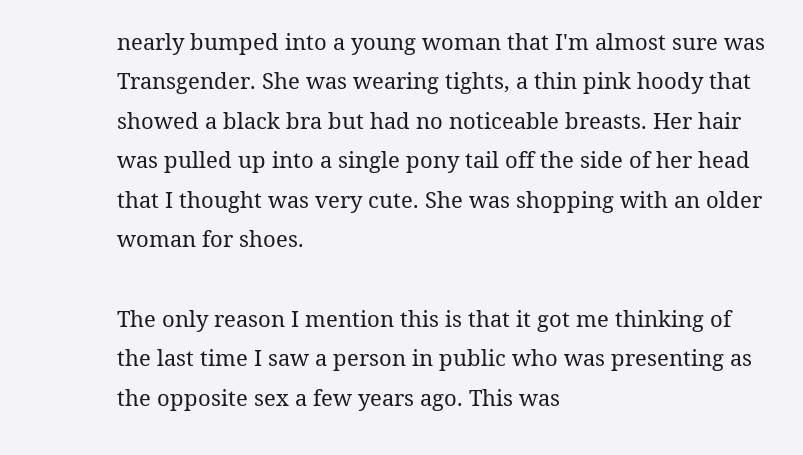nearly bumped into a young woman that I'm almost sure was Transgender. She was wearing tights, a thin pink hoody that showed a black bra but had no noticeable breasts. Her hair was pulled up into a single pony tail off the side of her head that I thought was very cute. She was shopping with an older woman for shoes.

The only reason I mention this is that it got me thinking of the last time I saw a person in public who was presenting as the opposite sex a few years ago. This was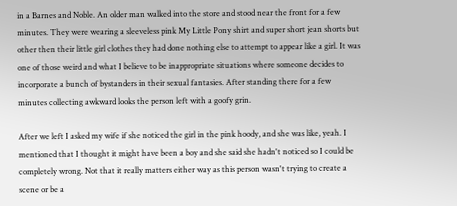in a Barnes and Noble. An older man walked into the store and stood near the front for a few minutes. They were wearing a sleeveless pink My Little Pony shirt and super short jean shorts but other then their little girl clothes they had done nothing else to attempt to appear like a girl. It was one of those weird and what I believe to be inappropriate situations where someone decides to incorporate a bunch of bystanders in their sexual fantasies. After standing there for a few minutes collecting awkward looks the person left with a goofy grin.

After we left I asked my wife if she noticed the girl in the pink hoody, and she was like, yeah. I mentioned that I thought it might have been a boy and she said she hadn't noticed so I could be completely wrong. Not that it really matters either way as this person wasn't trying to create a scene or be a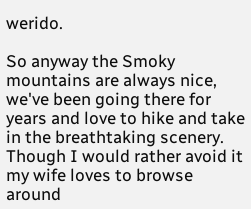werido.

So anyway the Smoky mountains are always nice, we've been going there for years and love to hike and take in the breathtaking scenery. Though I would rather avoid it my wife loves to browse around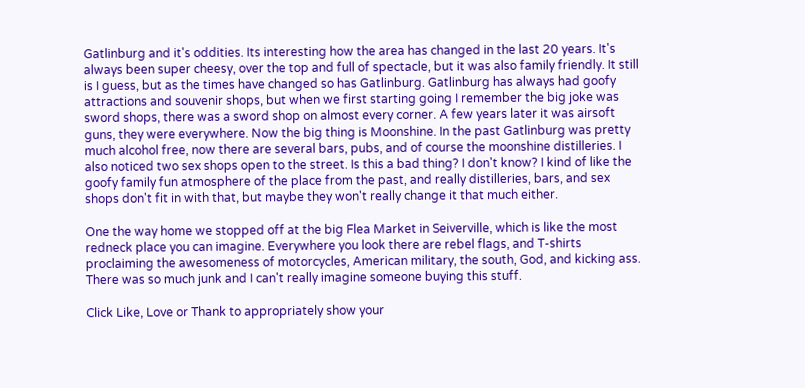Gatlinburg and it's oddities. Its interesting how the area has changed in the last 20 years. It's always been super cheesy, over the top and full of spectacle, but it was also family friendly. It still is I guess, but as the times have changed so has Gatlinburg. Gatlinburg has always had goofy attractions and souvenir shops, but when we first starting going I remember the big joke was sword shops, there was a sword shop on almost every corner. A few years later it was airsoft guns, they were everywhere. Now the big thing is Moonshine. In the past Gatlinburg was pretty much alcohol free, now there are several bars, pubs, and of course the moonshine distilleries. I also noticed two sex shops open to the street. Is this a bad thing? I don't know? I kind of like the goofy family fun atmosphere of the place from the past, and really distilleries, bars, and sex shops don't fit in with that, but maybe they won't really change it that much either.

One the way home we stopped off at the big Flea Market in Seiverville, which is like the most redneck place you can imagine. Everywhere you look there are rebel flags, and T-shirts proclaiming the awesomeness of motorcycles, American military, the south, God, and kicking ass. There was so much junk and I can't really imagine someone buying this stuff.

Click Like, Love or Thank to appropriately show your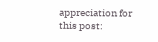appreciation for this post: